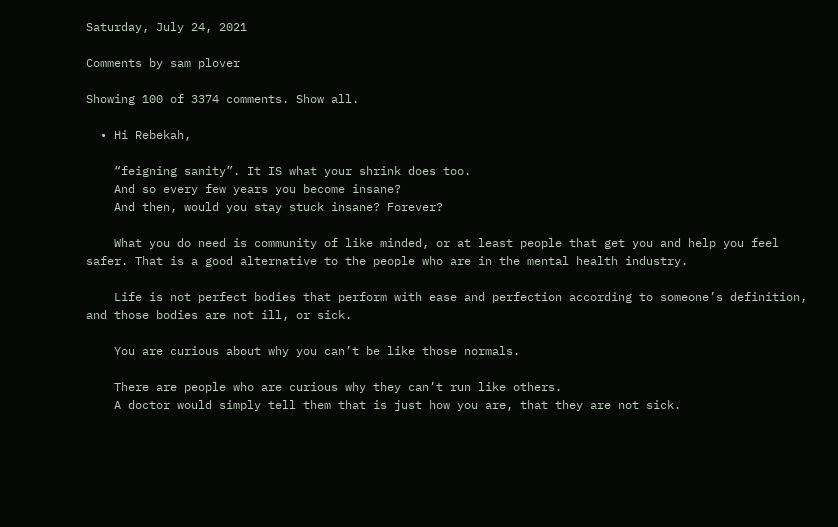Saturday, July 24, 2021

Comments by sam plover

Showing 100 of 3374 comments. Show all.

  • Hi Rebekah,

    “feigning sanity”. It IS what your shrink does too.
    And so every few years you become insane?
    And then, would you stay stuck insane? Forever?

    What you do need is community of like minded, or at least people that get you and help you feel safer. That is a good alternative to the people who are in the mental health industry.

    Life is not perfect bodies that perform with ease and perfection according to someone’s definition, and those bodies are not ill, or sick.

    You are curious about why you can’t be like those normals.

    There are people who are curious why they can’t run like others.
    A doctor would simply tell them that is just how you are, that they are not sick.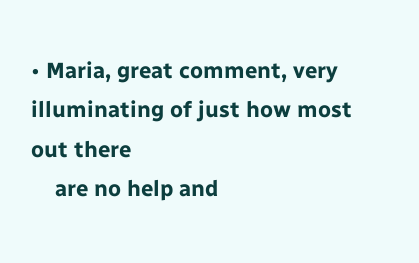• Maria, great comment, very illuminating of just how most out there
    are no help and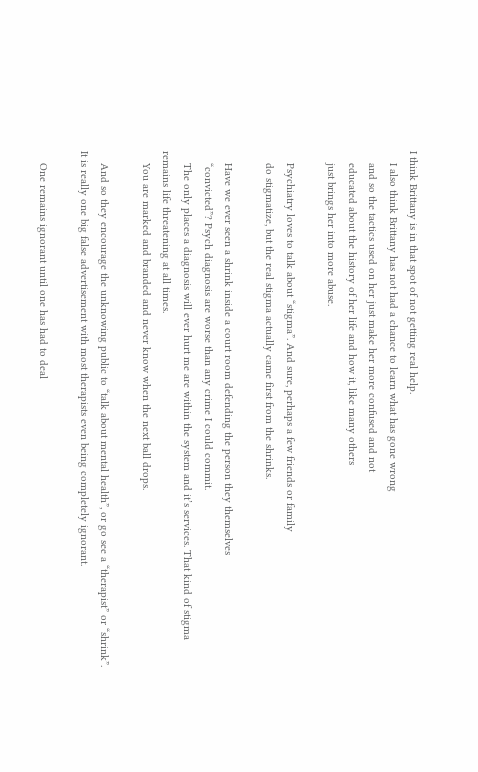I think Brittany is in that spot of not getting real help.
    I also think Brittany has not had a chance to learn what has gone wrong
    and so the tactics used on her just make her more confused and not
    educated about the history of her life and how it, like many others
    just brings her into more abuse.

    Psychiatry loves to talk about “stigma”. And sure, perhaps a few friends or family
    do stigmatize, but the real stigma actually came first from the shrinks.

    Have we ever seen a shrink inside a court room defending the person they themselves
    “convicted”? Psych diagnosis are worse than any crime I could commit.
    The only places a diagnosis will ever hurt me are within the system and it’s services. That kind of stigma remains life threatening at all times.
    You are marked and branded and never know when the next ball drops.

    And so they encourage the unknowing public to “talk about mental health”, or go see a “therapist” or “shrink”. It is really one big false advertisement with most therapists even being completely ignorant.

    One remains ignorant until one has had to deal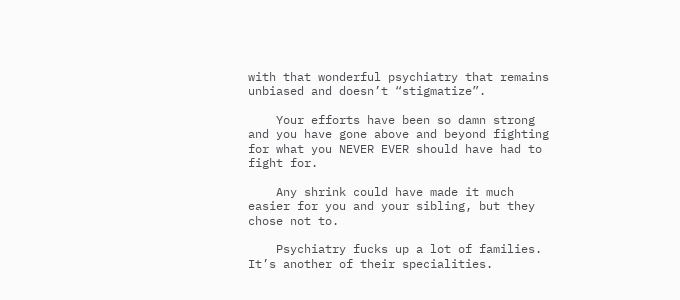with that wonderful psychiatry that remains unbiased and doesn’t “stigmatize”.

    Your efforts have been so damn strong and you have gone above and beyond fighting for what you NEVER EVER should have had to fight for.

    Any shrink could have made it much easier for you and your sibling, but they chose not to.

    Psychiatry fucks up a lot of families. It’s another of their specialities.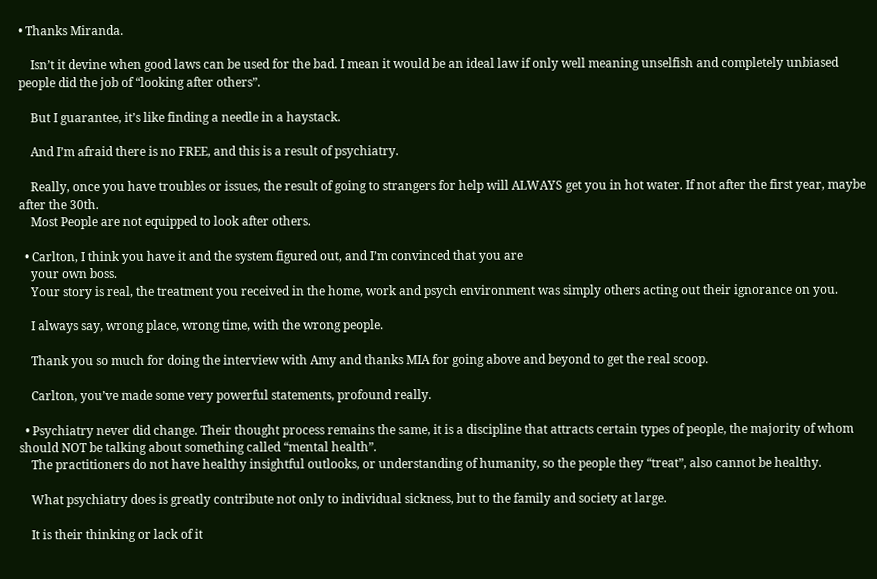• Thanks Miranda.

    Isn’t it devine when good laws can be used for the bad. I mean it would be an ideal law if only well meaning unselfish and completely unbiased people did the job of “looking after others”.

    But I guarantee, it’s like finding a needle in a haystack.

    And I’m afraid there is no FREE, and this is a result of psychiatry.

    Really, once you have troubles or issues, the result of going to strangers for help will ALWAYS get you in hot water. If not after the first year, maybe after the 30th.
    Most People are not equipped to look after others.

  • Carlton, I think you have it and the system figured out, and I’m convinced that you are
    your own boss.
    Your story is real, the treatment you received in the home, work and psych environment was simply others acting out their ignorance on you.

    I always say, wrong place, wrong time, with the wrong people.

    Thank you so much for doing the interview with Amy and thanks MIA for going above and beyond to get the real scoop.

    Carlton, you’ve made some very powerful statements, profound really.

  • Psychiatry never did change. Their thought process remains the same, it is a discipline that attracts certain types of people, the majority of whom should NOT be talking about something called “mental health”.
    The practitioners do not have healthy insightful outlooks, or understanding of humanity, so the people they “treat”, also cannot be healthy.

    What psychiatry does is greatly contribute not only to individual sickness, but to the family and society at large.

    It is their thinking or lack of it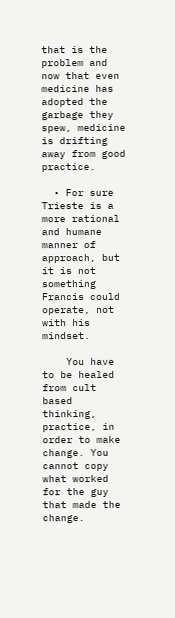that is the problem and now that even medicine has adopted the garbage they spew, medicine is drifting away from good practice.

  • For sure Trieste is a more rational and humane manner of approach, but it is not something Francis could operate, not with his mindset.

    You have to be healed from cult based thinking, practice, in order to make change. You cannot copy what worked for the guy that made the change.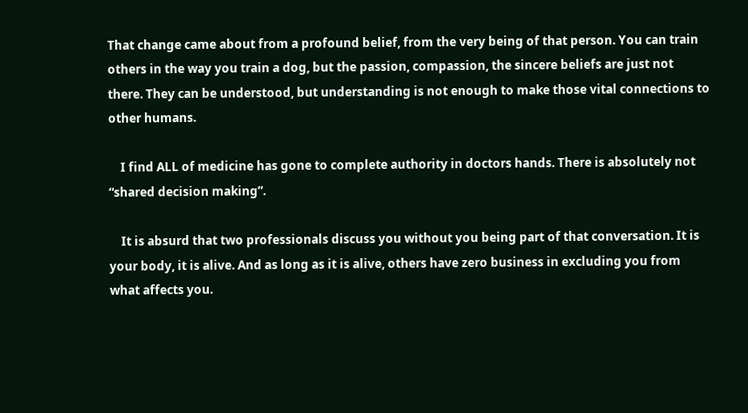That change came about from a profound belief, from the very being of that person. You can train others in the way you train a dog, but the passion, compassion, the sincere beliefs are just not there. They can be understood, but understanding is not enough to make those vital connections to other humans.

    I find ALL of medicine has gone to complete authority in doctors hands. There is absolutely not “shared decision making”.

    It is absurd that two professionals discuss you without you being part of that conversation. It is your body, it is alive. And as long as it is alive, others have zero business in excluding you from what affects you.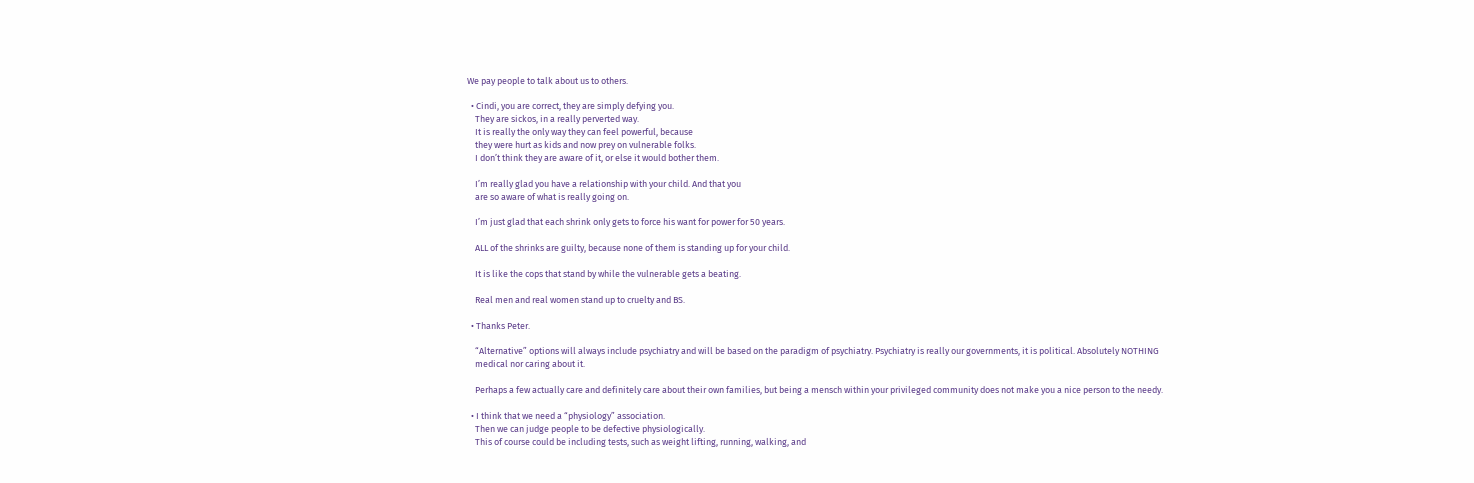We pay people to talk about us to others.

  • Cindi, you are correct, they are simply defying you.
    They are sickos, in a really perverted way.
    It is really the only way they can feel powerful, because
    they were hurt as kids and now prey on vulnerable folks.
    I don’t think they are aware of it, or else it would bother them.

    I’m really glad you have a relationship with your child. And that you
    are so aware of what is really going on.

    I’m just glad that each shrink only gets to force his want for power for 50 years.

    ALL of the shrinks are guilty, because none of them is standing up for your child.

    It is like the cops that stand by while the vulnerable gets a beating.

    Real men and real women stand up to cruelty and BS.

  • Thanks Peter.

    “Alternative” options will always include psychiatry and will be based on the paradigm of psychiatry. Psychiatry is really our governments, it is political. Absolutely NOTHING
    medical nor caring about it.

    Perhaps a few actually care and definitely care about their own families, but being a mensch within your privileged community does not make you a nice person to the needy.

  • I think that we need a “physiology” association.
    Then we can judge people to be defective physiologically.
    This of course could be including tests, such as weight lifting, running, walking, and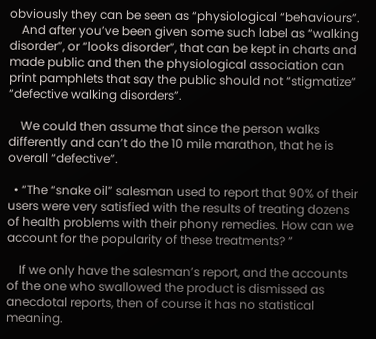obviously they can be seen as “physiological “behaviours”.
    And after you’ve been given some such label as “walking disorder”, or “looks disorder”, that can be kept in charts and made public and then the physiological association can print pamphlets that say the public should not “stigmatize” “defective walking disorders”.

    We could then assume that since the person walks differently and can’t do the 10 mile marathon, that he is overall “defective”.

  • “The “snake oil” salesman used to report that 90% of their users were very satisfied with the results of treating dozens of health problems with their phony remedies. How can we account for the popularity of these treatments? ”

    If we only have the salesman’s report, and the accounts of the one who swallowed the product is dismissed as anecdotal reports, then of course it has no statistical meaning.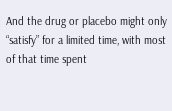And the drug or placebo might only “satisfy” for a limited time, with most of that time spent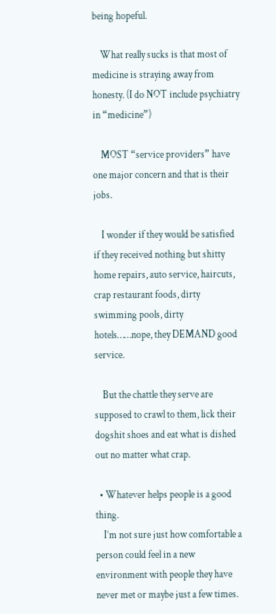being hopeful.

    What really sucks is that most of medicine is straying away from honesty. (I do NOT include psychiatry in “medicine”)

    MOST “service providers” have one major concern and that is their jobs.

    I wonder if they would be satisfied if they received nothing but shitty home repairs, auto service, haircuts, crap restaurant foods, dirty swimming pools, dirty hotels……nope, they DEMAND good service.

    But the chattle they serve are supposed to crawl to them, lick their dogshit shoes and eat what is dished out no matter what crap.

  • Whatever helps people is a good thing.
    I’m not sure just how comfortable a person could feel in a new environment with people they have never met or maybe just a few times.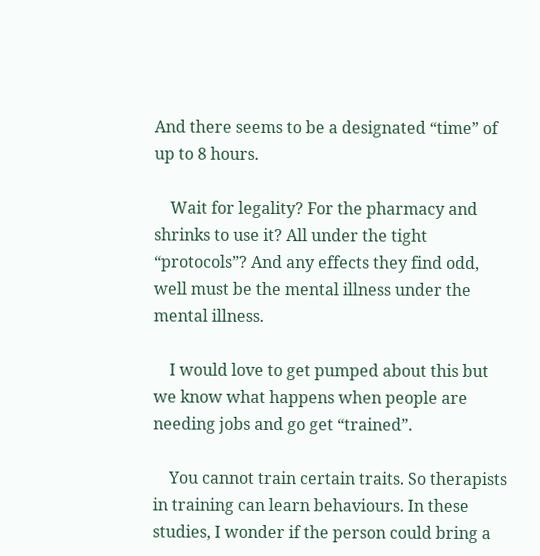And there seems to be a designated “time” of up to 8 hours.

    Wait for legality? For the pharmacy and shrinks to use it? All under the tight “protocols”? And any effects they find odd, well must be the mental illness under the mental illness.

    I would love to get pumped about this but we know what happens when people are needing jobs and go get “trained”.

    You cannot train certain traits. So therapists in training can learn behaviours. In these studies, I wonder if the person could bring a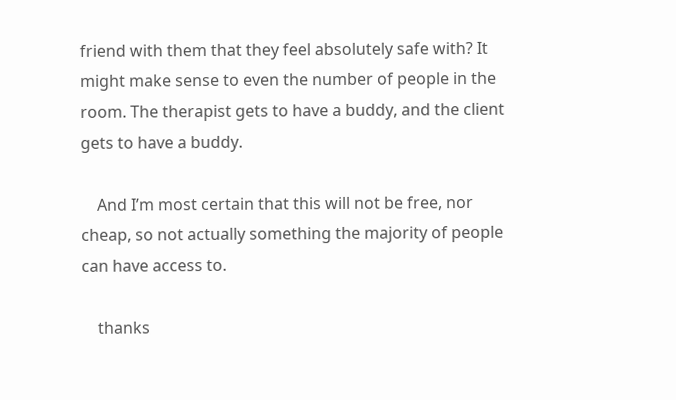friend with them that they feel absolutely safe with? It might make sense to even the number of people in the room. The therapist gets to have a buddy, and the client gets to have a buddy.

    And I’m most certain that this will not be free, nor cheap, so not actually something the majority of people can have access to.

    thanks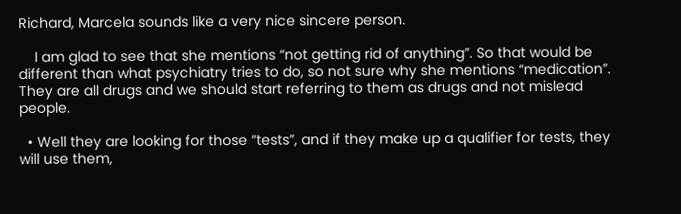Richard, Marcela sounds like a very nice sincere person.

    I am glad to see that she mentions “not getting rid of anything”. So that would be different than what psychiatry tries to do, so not sure why she mentions “medication”. They are all drugs and we should start referring to them as drugs and not mislead people.

  • Well they are looking for those “tests”, and if they make up a qualifier for tests, they will use them,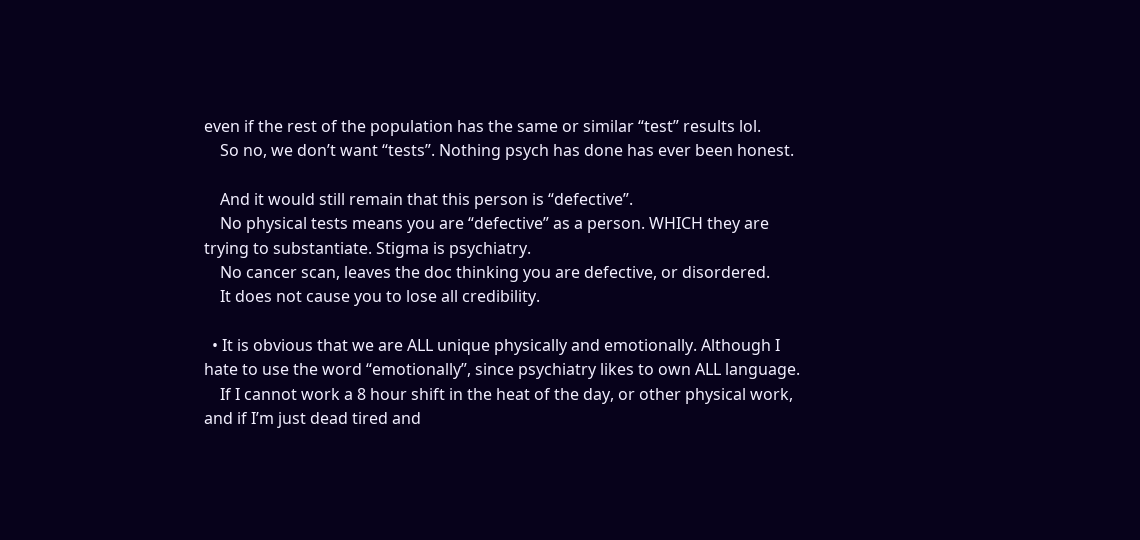even if the rest of the population has the same or similar “test” results lol.
    So no, we don’t want “tests”. Nothing psych has done has ever been honest.

    And it would still remain that this person is “defective”.
    No physical tests means you are “defective” as a person. WHICH they are trying to substantiate. Stigma is psychiatry.
    No cancer scan, leaves the doc thinking you are defective, or disordered.
    It does not cause you to lose all credibility.

  • It is obvious that we are ALL unique physically and emotionally. Although I hate to use the word “emotionally”, since psychiatry likes to own ALL language.
    If I cannot work a 8 hour shift in the heat of the day, or other physical work, and if I’m just dead tired and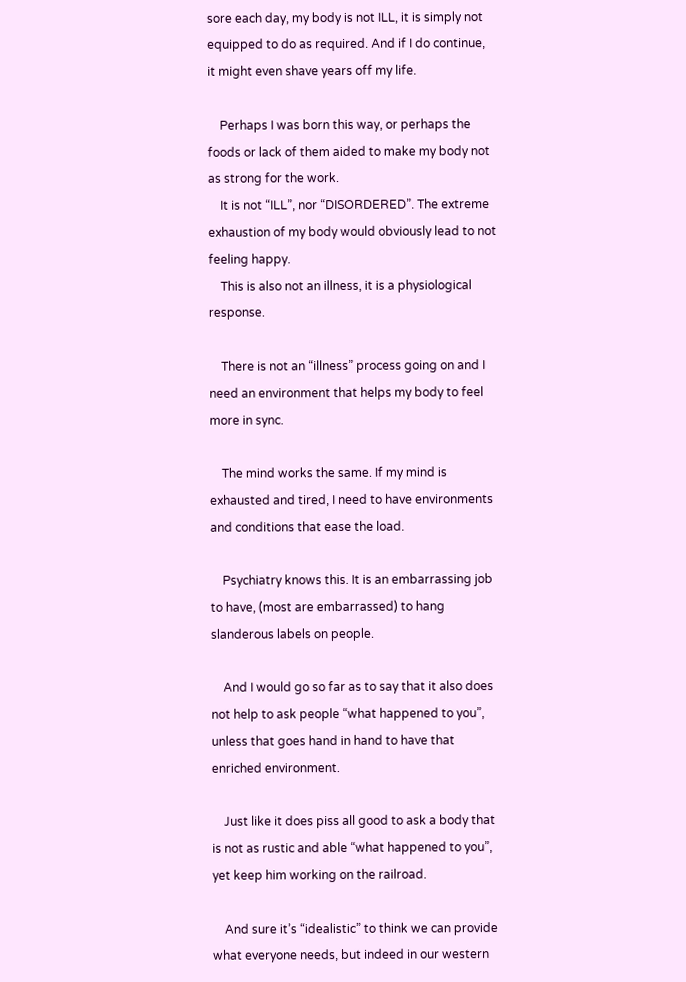sore each day, my body is not ILL, it is simply not equipped to do as required. And if I do continue, it might even shave years off my life.

    Perhaps I was born this way, or perhaps the foods or lack of them aided to make my body not as strong for the work.
    It is not “ILL”, nor “DISORDERED”. The extreme exhaustion of my body would obviously lead to not feeling happy.
    This is also not an illness, it is a physiological response.

    There is not an “illness” process going on and I need an environment that helps my body to feel more in sync.

    The mind works the same. If my mind is exhausted and tired, I need to have environments and conditions that ease the load.

    Psychiatry knows this. It is an embarrassing job to have, (most are embarrassed) to hang slanderous labels on people.

    And I would go so far as to say that it also does not help to ask people “what happened to you”, unless that goes hand in hand to have that enriched environment.

    Just like it does piss all good to ask a body that is not as rustic and able “what happened to you”, yet keep him working on the railroad.

    And sure it’s “idealistic” to think we can provide what everyone needs, but indeed in our western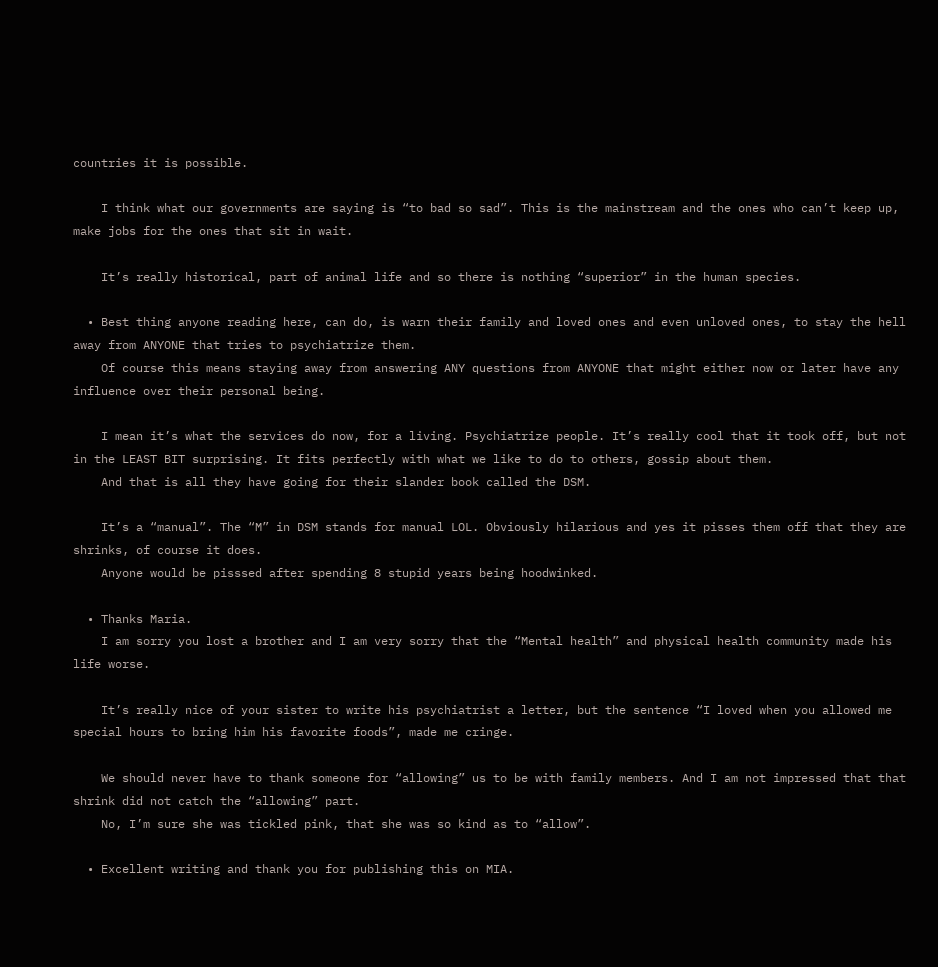countries it is possible.

    I think what our governments are saying is “to bad so sad”. This is the mainstream and the ones who can’t keep up, make jobs for the ones that sit in wait.

    It’s really historical, part of animal life and so there is nothing “superior” in the human species.

  • Best thing anyone reading here, can do, is warn their family and loved ones and even unloved ones, to stay the hell away from ANYONE that tries to psychiatrize them.
    Of course this means staying away from answering ANY questions from ANYONE that might either now or later have any influence over their personal being.

    I mean it’s what the services do now, for a living. Psychiatrize people. It’s really cool that it took off, but not in the LEAST BIT surprising. It fits perfectly with what we like to do to others, gossip about them.
    And that is all they have going for their slander book called the DSM.

    It’s a “manual”. The “M” in DSM stands for manual LOL. Obviously hilarious and yes it pisses them off that they are shrinks, of course it does.
    Anyone would be pisssed after spending 8 stupid years being hoodwinked.

  • Thanks Maria.
    I am sorry you lost a brother and I am very sorry that the “Mental health” and physical health community made his life worse.

    It’s really nice of your sister to write his psychiatrist a letter, but the sentence “I loved when you allowed me special hours to bring him his favorite foods”, made me cringe.

    We should never have to thank someone for “allowing” us to be with family members. And I am not impressed that that shrink did not catch the “allowing” part.
    No, I’m sure she was tickled pink, that she was so kind as to “allow”.

  • Excellent writing and thank you for publishing this on MIA.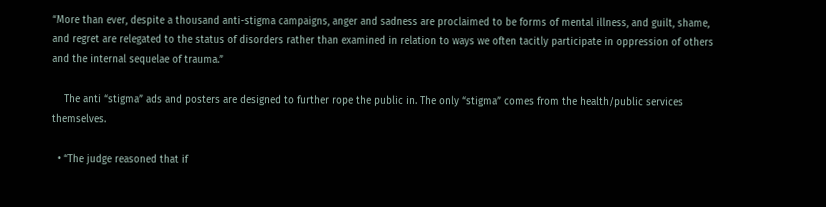“More than ever, despite a thousand anti-stigma campaigns, anger and sadness are proclaimed to be forms of mental illness, and guilt, shame, and regret are relegated to the status of disorders rather than examined in relation to ways we often tacitly participate in oppression of others and the internal sequelae of trauma.”

    The anti “stigma” ads and posters are designed to further rope the public in. The only “stigma” comes from the health/public services themselves.

  • “The judge reasoned that if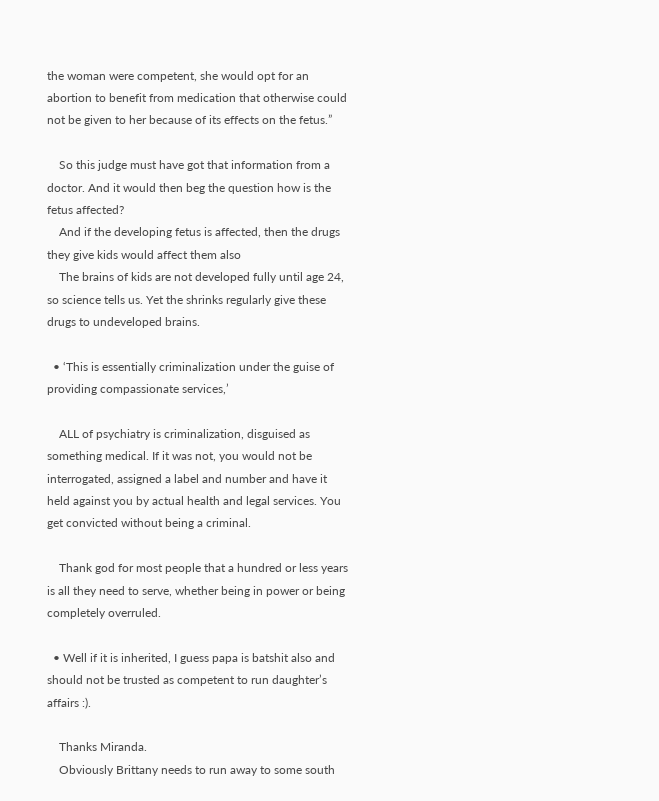the woman were competent, she would opt for an abortion to benefit from medication that otherwise could not be given to her because of its effects on the fetus.”

    So this judge must have got that information from a doctor. And it would then beg the question how is the fetus affected?
    And if the developing fetus is affected, then the drugs they give kids would affect them also
    The brains of kids are not developed fully until age 24, so science tells us. Yet the shrinks regularly give these drugs to undeveloped brains.

  • ‘This is essentially criminalization under the guise of providing compassionate services,’

    ALL of psychiatry is criminalization, disguised as something medical. If it was not, you would not be interrogated, assigned a label and number and have it held against you by actual health and legal services. You get convicted without being a criminal.

    Thank god for most people that a hundred or less years is all they need to serve, whether being in power or being completely overruled.

  • Well if it is inherited, I guess papa is batshit also and should not be trusted as competent to run daughter’s affairs :).

    Thanks Miranda.
    Obviously Brittany needs to run away to some south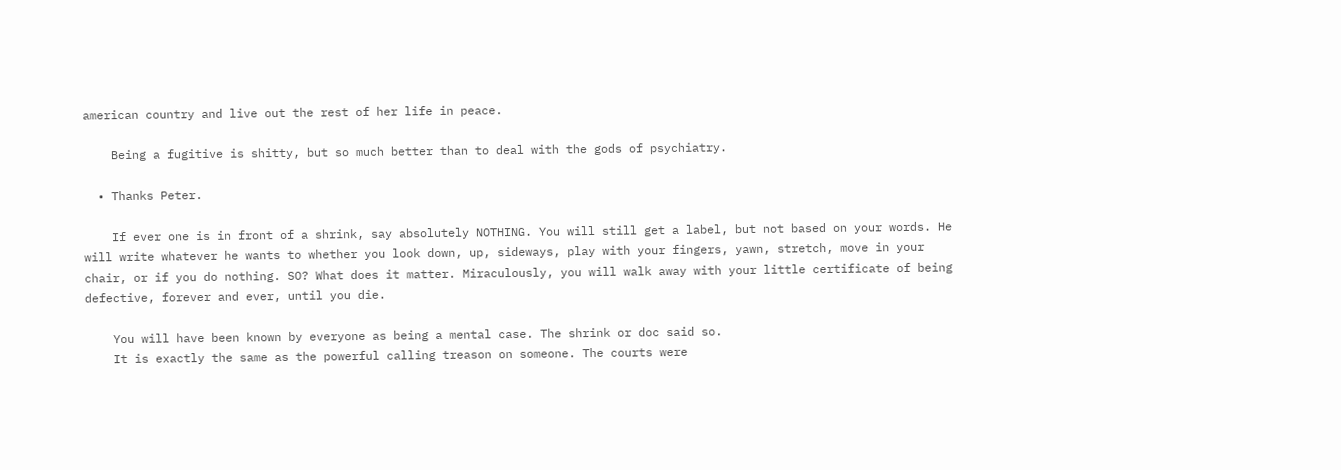american country and live out the rest of her life in peace.

    Being a fugitive is shitty, but so much better than to deal with the gods of psychiatry.

  • Thanks Peter.

    If ever one is in front of a shrink, say absolutely NOTHING. You will still get a label, but not based on your words. He will write whatever he wants to whether you look down, up, sideways, play with your fingers, yawn, stretch, move in your chair, or if you do nothing. SO? What does it matter. Miraculously, you will walk away with your little certificate of being defective, forever and ever, until you die.

    You will have been known by everyone as being a mental case. The shrink or doc said so.
    It is exactly the same as the powerful calling treason on someone. The courts were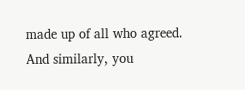made up of all who agreed. And similarly, you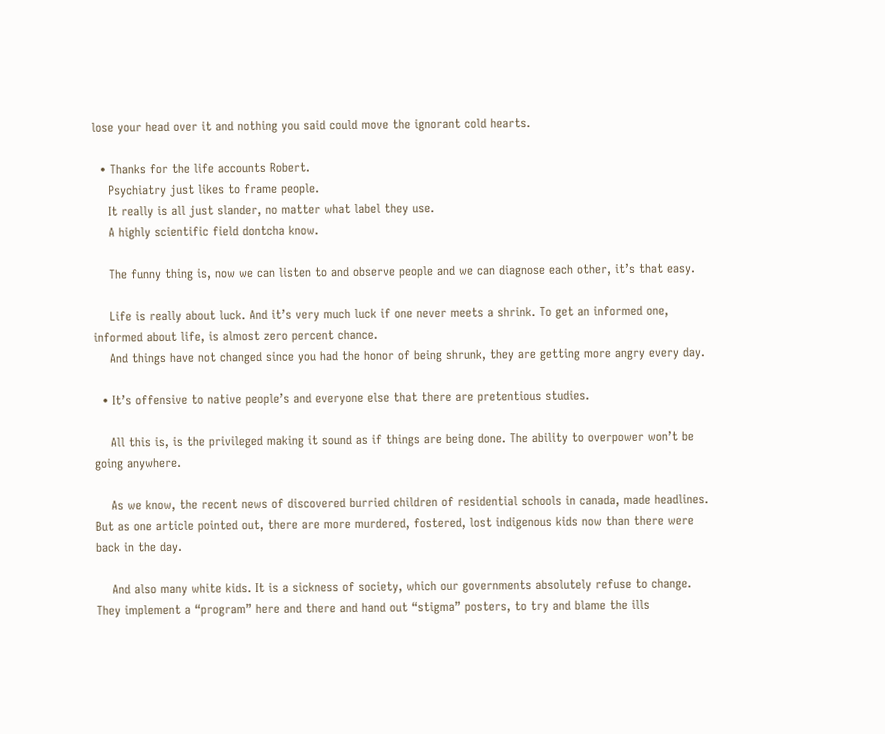lose your head over it and nothing you said could move the ignorant cold hearts.

  • Thanks for the life accounts Robert.
    Psychiatry just likes to frame people.
    It really is all just slander, no matter what label they use.
    A highly scientific field dontcha know.

    The funny thing is, now we can listen to and observe people and we can diagnose each other, it’s that easy.

    Life is really about luck. And it’s very much luck if one never meets a shrink. To get an informed one, informed about life, is almost zero percent chance.
    And things have not changed since you had the honor of being shrunk, they are getting more angry every day.

  • It’s offensive to native people’s and everyone else that there are pretentious studies.

    All this is, is the privileged making it sound as if things are being done. The ability to overpower won’t be going anywhere.

    As we know, the recent news of discovered burried children of residential schools in canada, made headlines. But as one article pointed out, there are more murdered, fostered, lost indigenous kids now than there were back in the day.

    And also many white kids. It is a sickness of society, which our governments absolutely refuse to change. They implement a “program” here and there and hand out “stigma” posters, to try and blame the ills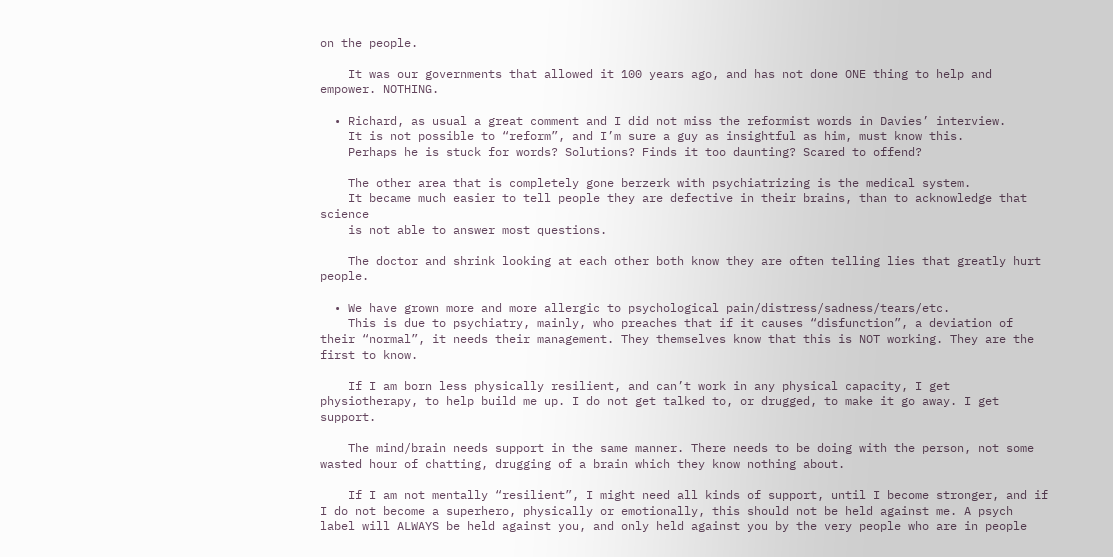on the people.

    It was our governments that allowed it 100 years ago, and has not done ONE thing to help and empower. NOTHING.

  • Richard, as usual a great comment and I did not miss the reformist words in Davies’ interview.
    It is not possible to “reform”, and I’m sure a guy as insightful as him, must know this.
    Perhaps he is stuck for words? Solutions? Finds it too daunting? Scared to offend?

    The other area that is completely gone berzerk with psychiatrizing is the medical system.
    It became much easier to tell people they are defective in their brains, than to acknowledge that science
    is not able to answer most questions.

    The doctor and shrink looking at each other both know they are often telling lies that greatly hurt people.

  • We have grown more and more allergic to psychological pain/distress/sadness/tears/etc.
    This is due to psychiatry, mainly, who preaches that if it causes “disfunction”, a deviation of their “normal”, it needs their management. They themselves know that this is NOT working. They are the first to know.

    If I am born less physically resilient, and can’t work in any physical capacity, I get physiotherapy, to help build me up. I do not get talked to, or drugged, to make it go away. I get support.

    The mind/brain needs support in the same manner. There needs to be doing with the person, not some wasted hour of chatting, drugging of a brain which they know nothing about.

    If I am not mentally “resilient”, I might need all kinds of support, until I become stronger, and if I do not become a superhero, physically or emotionally, this should not be held against me. A psych label will ALWAYS be held against you, and only held against you by the very people who are in people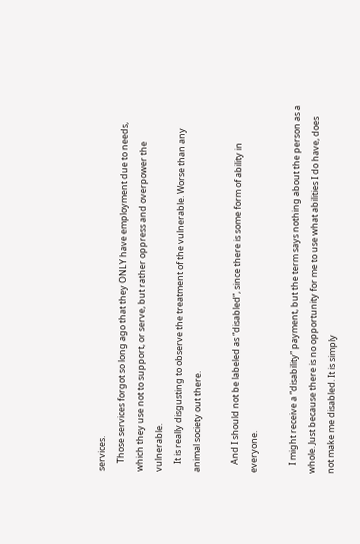services.
    Those services forgot so long ago that they ONLY have employment due to needs, which they use not to support, or serve, but rather oppress and overpower the vulnerable.
    It is really disgusting to observe the treatment of the vulnerable. Worse than any animal society out there.

    And I should not be labeled as “disabled”, since there is some form of ability in everyone.

    I might receive a “disability” payment, but the term says nothing about the person as a whole. Just because there is no opportunity for me to use what abilities I do have, does not make me disabled. It is simply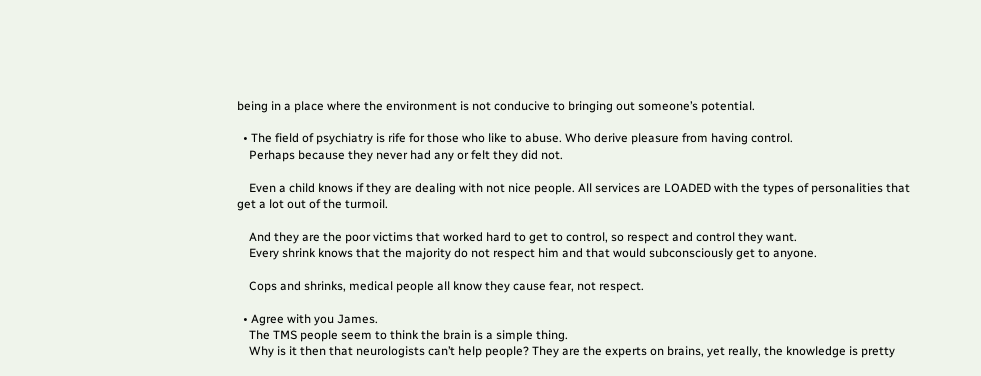being in a place where the environment is not conducive to bringing out someone’s potential.

  • The field of psychiatry is rife for those who like to abuse. Who derive pleasure from having control.
    Perhaps because they never had any or felt they did not.

    Even a child knows if they are dealing with not nice people. All services are LOADED with the types of personalities that get a lot out of the turmoil.

    And they are the poor victims that worked hard to get to control, so respect and control they want.
    Every shrink knows that the majority do not respect him and that would subconsciously get to anyone.

    Cops and shrinks, medical people all know they cause fear, not respect.

  • Agree with you James.
    The TMS people seem to think the brain is a simple thing.
    Why is it then that neurologists can’t help people? They are the experts on brains, yet really, the knowledge is pretty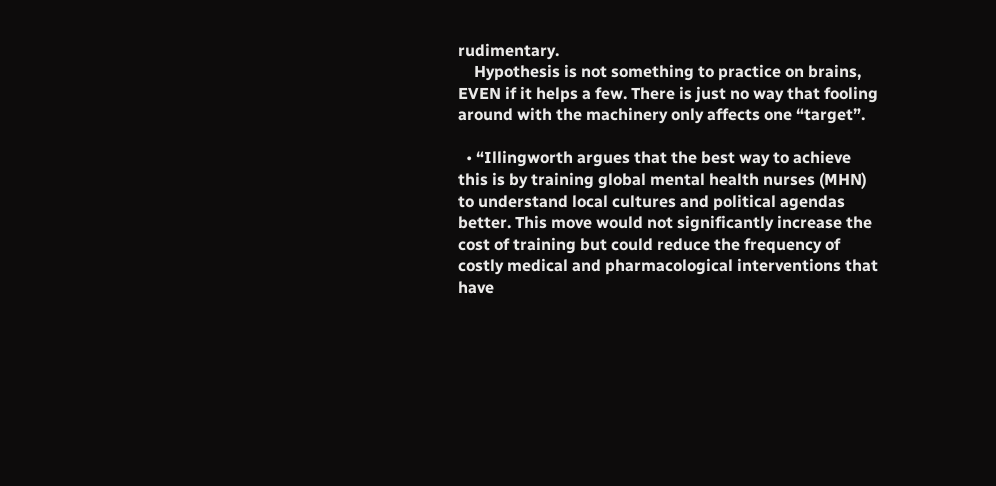rudimentary.
    Hypothesis is not something to practice on brains, EVEN if it helps a few. There is just no way that fooling around with the machinery only affects one “target”.

  • “Illingworth argues that the best way to achieve this is by training global mental health nurses (MHN) to understand local cultures and political agendas better. This move would not significantly increase the cost of training but could reduce the frequency of costly medical and pharmacological interventions that have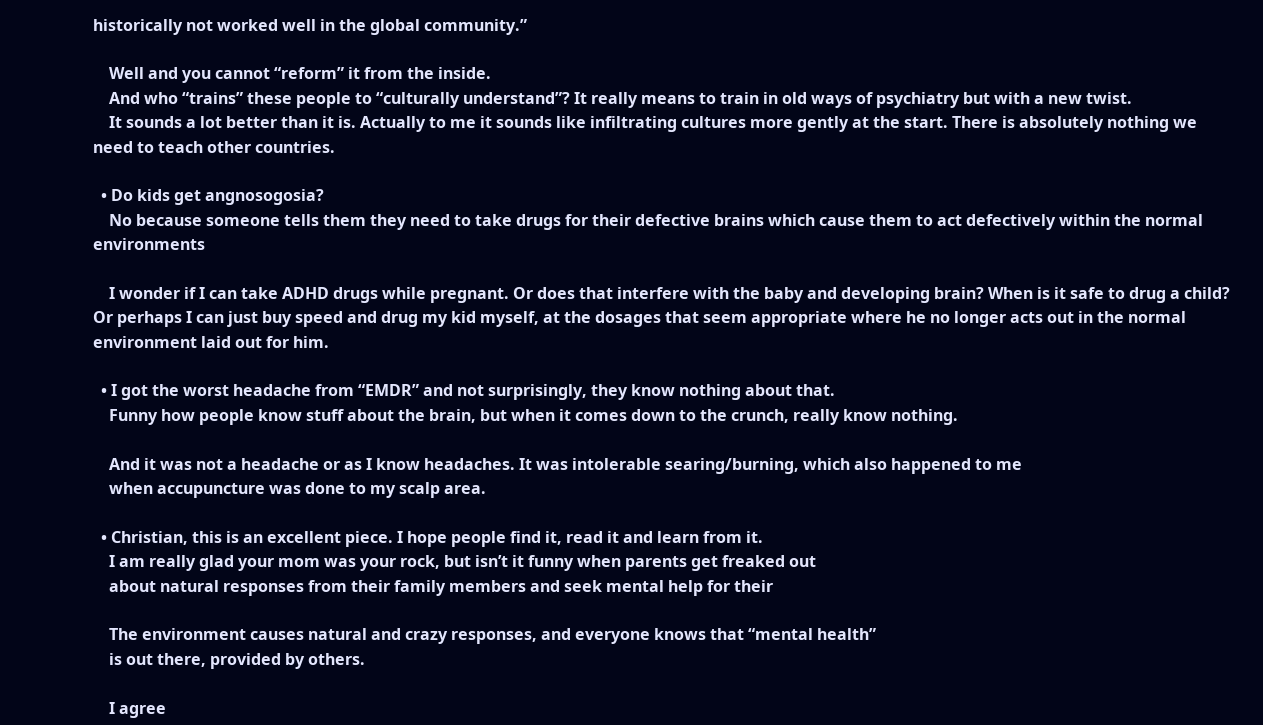historically not worked well in the global community.”

    Well and you cannot “reform” it from the inside.
    And who “trains” these people to “culturally understand”? It really means to train in old ways of psychiatry but with a new twist.
    It sounds a lot better than it is. Actually to me it sounds like infiltrating cultures more gently at the start. There is absolutely nothing we need to teach other countries.

  • Do kids get angnosogosia?
    No because someone tells them they need to take drugs for their defective brains which cause them to act defectively within the normal environments

    I wonder if I can take ADHD drugs while pregnant. Or does that interfere with the baby and developing brain? When is it safe to drug a child? Or perhaps I can just buy speed and drug my kid myself, at the dosages that seem appropriate where he no longer acts out in the normal environment laid out for him.

  • I got the worst headache from “EMDR” and not surprisingly, they know nothing about that.
    Funny how people know stuff about the brain, but when it comes down to the crunch, really know nothing.

    And it was not a headache or as I know headaches. It was intolerable searing/burning, which also happened to me
    when accupuncture was done to my scalp area.

  • Christian, this is an excellent piece. I hope people find it, read it and learn from it.
    I am really glad your mom was your rock, but isn’t it funny when parents get freaked out
    about natural responses from their family members and seek mental help for their

    The environment causes natural and crazy responses, and everyone knows that “mental health”
    is out there, provided by others.

    I agree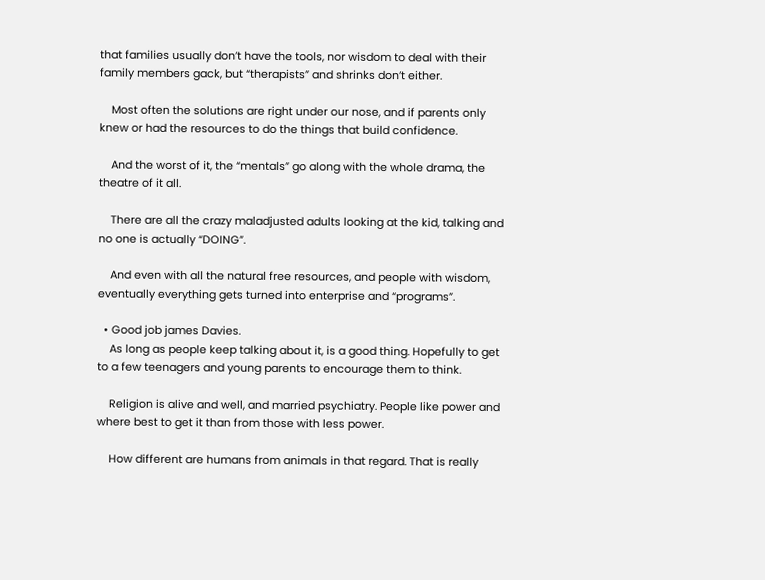that families usually don’t have the tools, nor wisdom to deal with their family members gack, but “therapists” and shrinks don’t either.

    Most often the solutions are right under our nose, and if parents only knew or had the resources to do the things that build confidence.

    And the worst of it, the “mentals” go along with the whole drama, the theatre of it all.

    There are all the crazy maladjusted adults looking at the kid, talking and no one is actually “DOING”.

    And even with all the natural free resources, and people with wisdom, eventually everything gets turned into enterprise and “programs”.

  • Good job james Davies.
    As long as people keep talking about it, is a good thing. Hopefully to get to a few teenagers and young parents to encourage them to think.

    Religion is alive and well, and married psychiatry. People like power and where best to get it than from those with less power.

    How different are humans from animals in that regard. That is really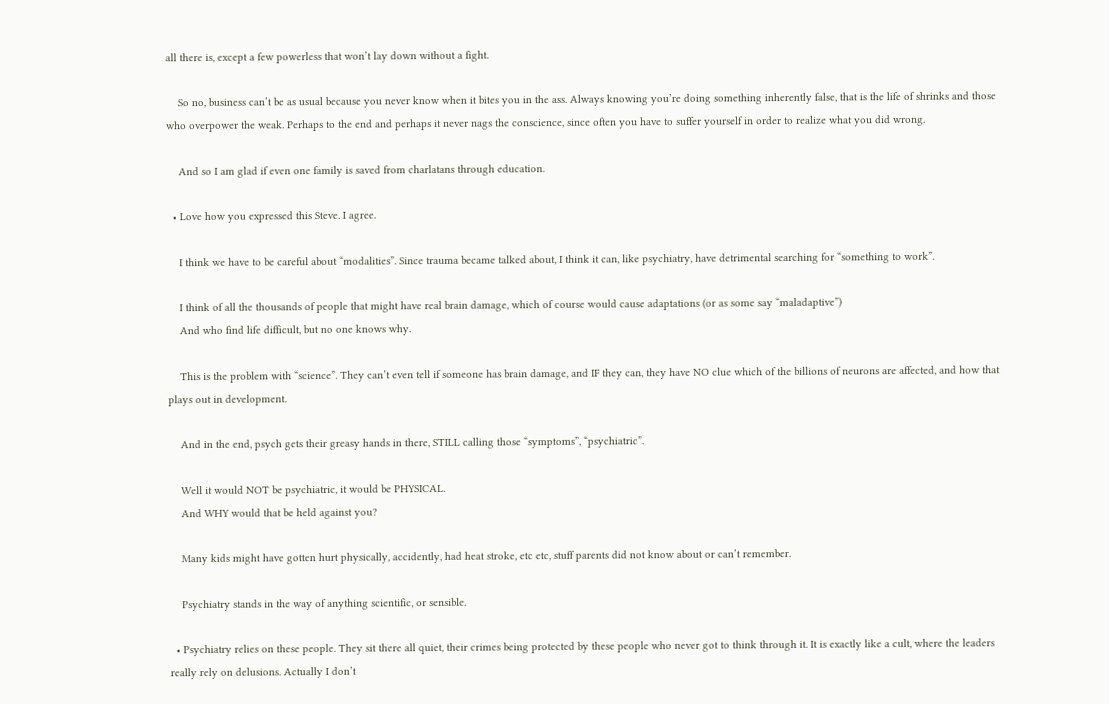all there is, except a few powerless that won’t lay down without a fight.

    So no, business can’t be as usual because you never know when it bites you in the ass. Always knowing you’re doing something inherently false, that is the life of shrinks and those who overpower the weak. Perhaps to the end and perhaps it never nags the conscience, since often you have to suffer yourself in order to realize what you did wrong.

    And so I am glad if even one family is saved from charlatans through education.

  • Love how you expressed this Steve. I agree.

    I think we have to be careful about “modalities”. Since trauma became talked about, I think it can, like psychiatry, have detrimental searching for “something to work”.

    I think of all the thousands of people that might have real brain damage, which of course would cause adaptations (or as some say “maladaptive”)
    And who find life difficult, but no one knows why.

    This is the problem with “science”. They can’t even tell if someone has brain damage, and IF they can, they have NO clue which of the billions of neurons are affected, and how that plays out in development.

    And in the end, psych gets their greasy hands in there, STILL calling those “symptoms”, “psychiatric”.

    Well it would NOT be psychiatric, it would be PHYSICAL.
    And WHY would that be held against you?

    Many kids might have gotten hurt physically, accidently, had heat stroke, etc etc, stuff parents did not know about or can’t remember.

    Psychiatry stands in the way of anything scientific, or sensible.

  • Psychiatry relies on these people. They sit there all quiet, their crimes being protected by these people who never got to think through it. It is exactly like a cult, where the leaders really rely on delusions. Actually I don’t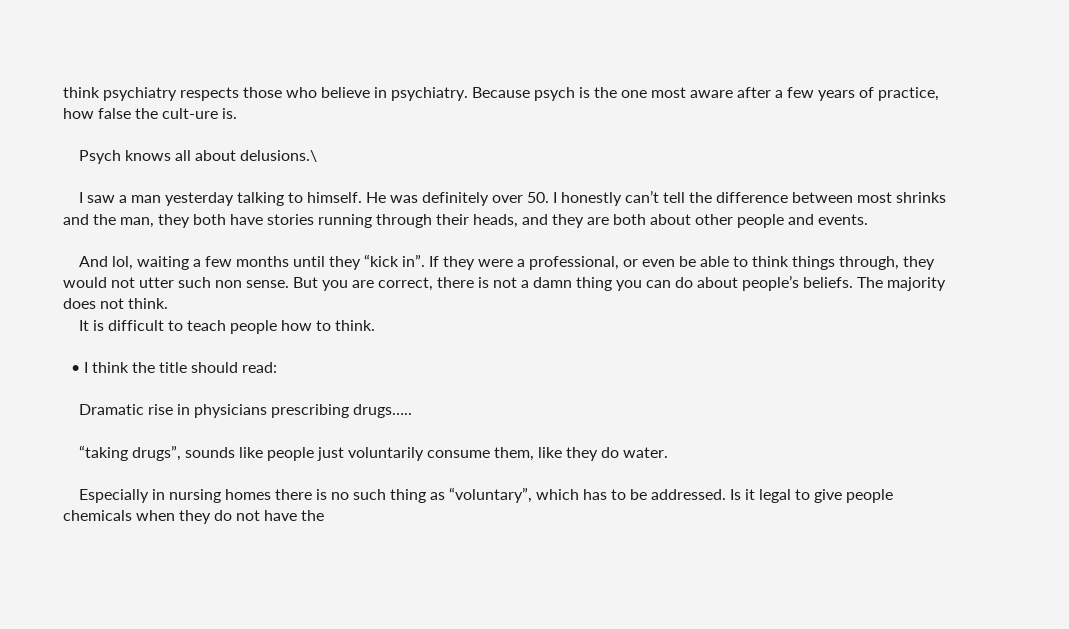think psychiatry respects those who believe in psychiatry. Because psych is the one most aware after a few years of practice, how false the cult-ure is.

    Psych knows all about delusions.\

    I saw a man yesterday talking to himself. He was definitely over 50. I honestly can’t tell the difference between most shrinks and the man, they both have stories running through their heads, and they are both about other people and events.

    And lol, waiting a few months until they “kick in”. If they were a professional, or even be able to think things through, they would not utter such non sense. But you are correct, there is not a damn thing you can do about people’s beliefs. The majority does not think.
    It is difficult to teach people how to think.

  • I think the title should read:

    Dramatic rise in physicians prescribing drugs…..

    “taking drugs”, sounds like people just voluntarily consume them, like they do water.

    Especially in nursing homes there is no such thing as “voluntary”, which has to be addressed. Is it legal to give people chemicals when they do not have the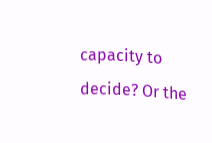capacity to decide? Or the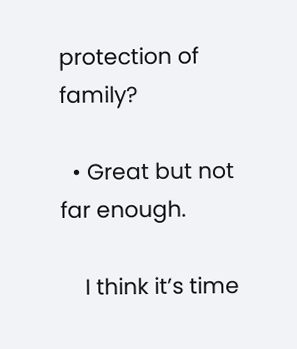protection of family?

  • Great but not far enough.

    I think it’s time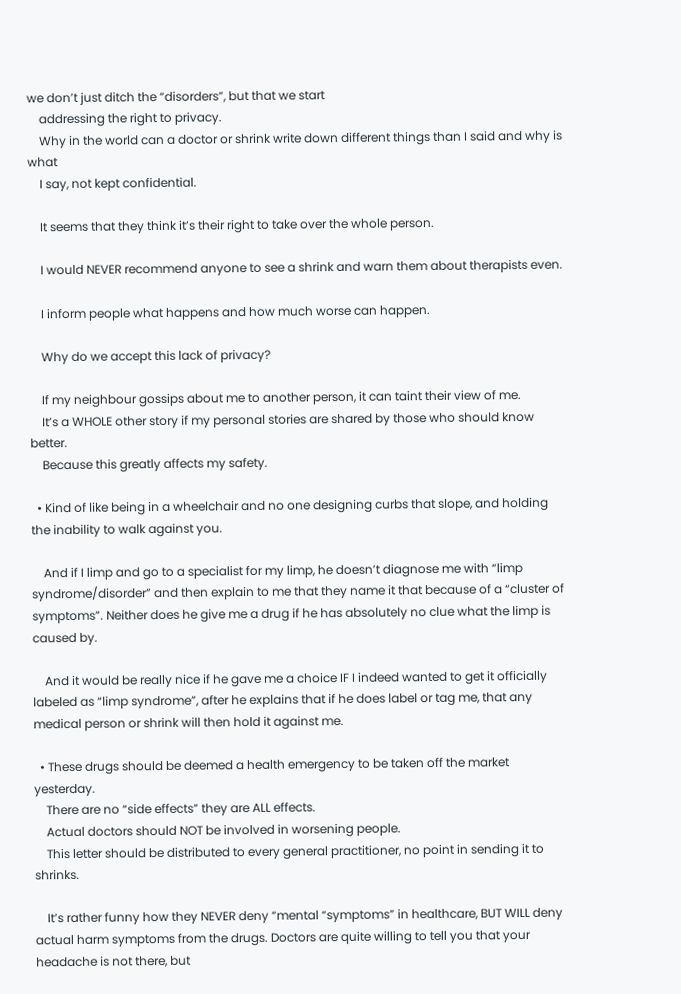we don’t just ditch the “disorders”, but that we start
    addressing the right to privacy.
    Why in the world can a doctor or shrink write down different things than I said and why is what
    I say, not kept confidential.

    It seems that they think it’s their right to take over the whole person.

    I would NEVER recommend anyone to see a shrink and warn them about therapists even.

    I inform people what happens and how much worse can happen.

    Why do we accept this lack of privacy?

    If my neighbour gossips about me to another person, it can taint their view of me.
    It’s a WHOLE other story if my personal stories are shared by those who should know better.
    Because this greatly affects my safety.

  • Kind of like being in a wheelchair and no one designing curbs that slope, and holding the inability to walk against you.

    And if I limp and go to a specialist for my limp, he doesn’t diagnose me with “limp syndrome/disorder” and then explain to me that they name it that because of a “cluster of symptoms”. Neither does he give me a drug if he has absolutely no clue what the limp is caused by.

    And it would be really nice if he gave me a choice IF I indeed wanted to get it officially labeled as “limp syndrome”, after he explains that if he does label or tag me, that any medical person or shrink will then hold it against me.

  • These drugs should be deemed a health emergency to be taken off the market yesterday.
    There are no “side effects” they are ALL effects.
    Actual doctors should NOT be involved in worsening people.
    This letter should be distributed to every general practitioner, no point in sending it to shrinks.

    It’s rather funny how they NEVER deny “mental “symptoms” in healthcare, BUT WILL deny actual harm symptoms from the drugs. Doctors are quite willing to tell you that your headache is not there, but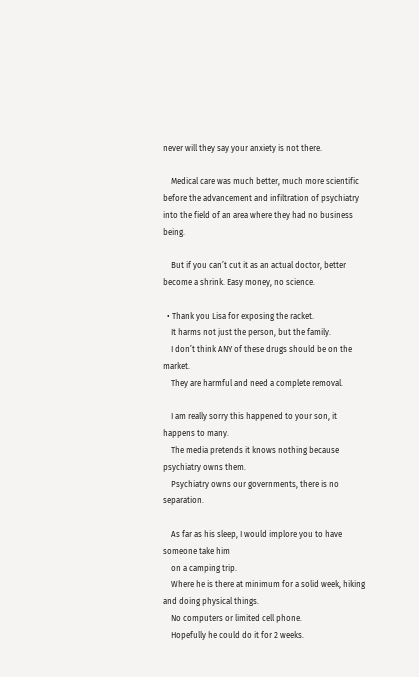never will they say your anxiety is not there.

    Medical care was much better, much more scientific before the advancement and infiltration of psychiatry into the field of an area where they had no business being.

    But if you can’t cut it as an actual doctor, better become a shrink. Easy money, no science.

  • Thank you Lisa for exposing the racket.
    It harms not just the person, but the family.
    I don’t think ANY of these drugs should be on the market.
    They are harmful and need a complete removal.

    I am really sorry this happened to your son, it happens to many.
    The media pretends it knows nothing because psychiatry owns them.
    Psychiatry owns our governments, there is no separation.

    As far as his sleep, I would implore you to have someone take him
    on a camping trip.
    Where he is there at minimum for a solid week, hiking and doing physical things.
    No computers or limited cell phone.
    Hopefully he could do it for 2 weeks.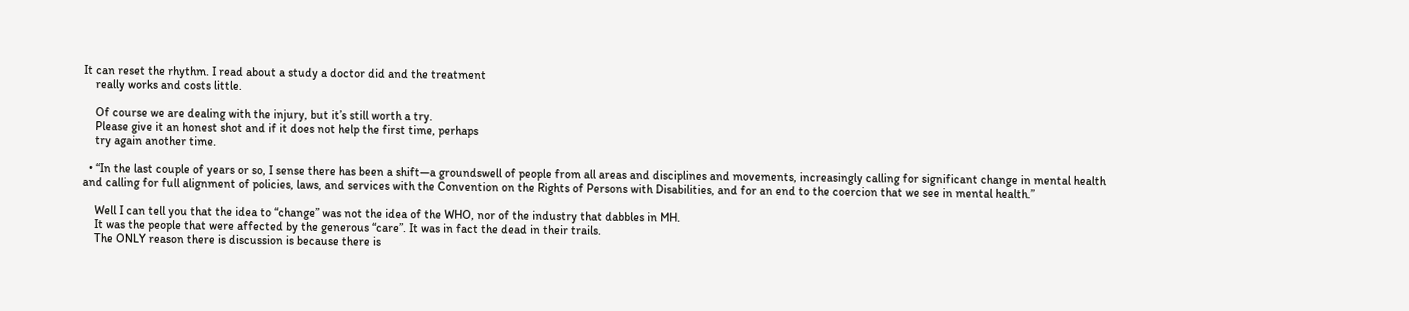It can reset the rhythm. I read about a study a doctor did and the treatment
    really works and costs little.

    Of course we are dealing with the injury, but it’s still worth a try.
    Please give it an honest shot and if it does not help the first time, perhaps
    try again another time.

  • “In the last couple of years or so, I sense there has been a shift—a groundswell of people from all areas and disciplines and movements, increasingly calling for significant change in mental health and calling for full alignment of policies, laws, and services with the Convention on the Rights of Persons with Disabilities, and for an end to the coercion that we see in mental health.”

    Well I can tell you that the idea to “change” was not the idea of the WHO, nor of the industry that dabbles in MH.
    It was the people that were affected by the generous “care”. It was in fact the dead in their trails.
    The ONLY reason there is discussion is because there is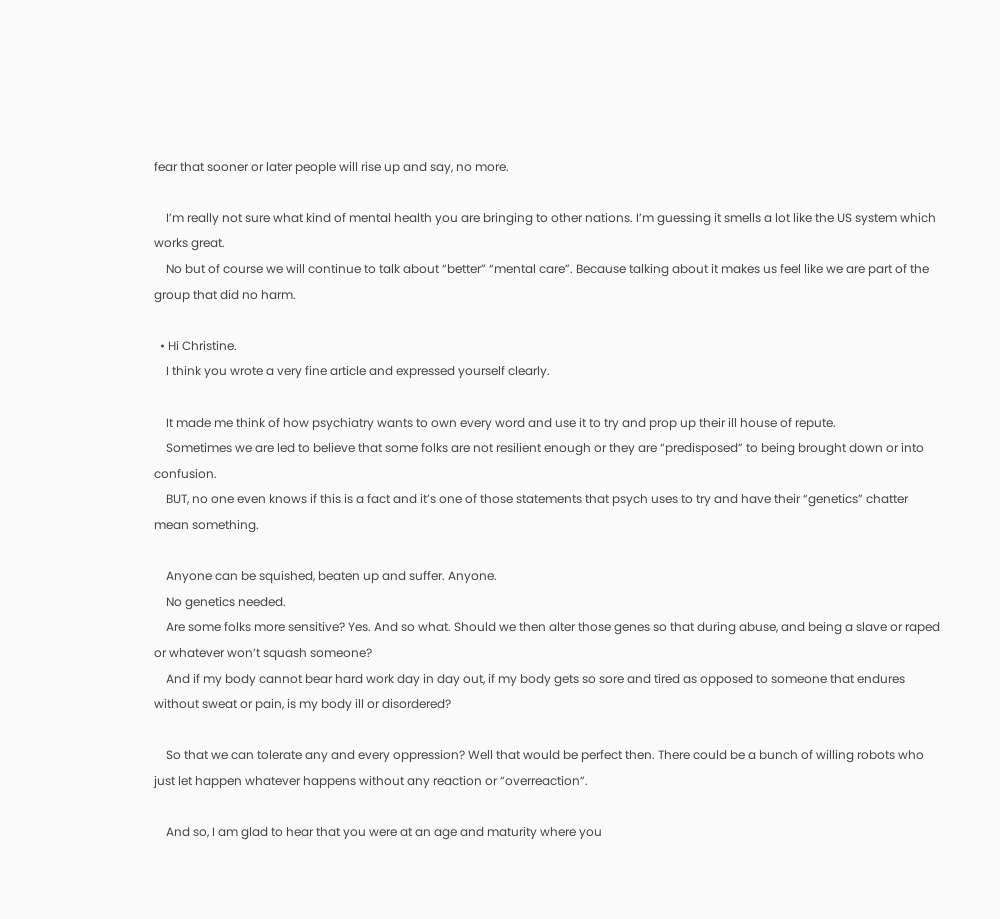fear that sooner or later people will rise up and say, no more.

    I’m really not sure what kind of mental health you are bringing to other nations. I’m guessing it smells a lot like the US system which works great.
    No but of course we will continue to talk about “better” “mental care”. Because talking about it makes us feel like we are part of the group that did no harm.

  • Hi Christine.
    I think you wrote a very fine article and expressed yourself clearly.

    It made me think of how psychiatry wants to own every word and use it to try and prop up their ill house of repute.
    Sometimes we are led to believe that some folks are not resilient enough or they are “predisposed” to being brought down or into confusion.
    BUT, no one even knows if this is a fact and it’s one of those statements that psych uses to try and have their “genetics” chatter mean something.

    Anyone can be squished, beaten up and suffer. Anyone.
    No genetics needed.
    Are some folks more sensitive? Yes. And so what. Should we then alter those genes so that during abuse, and being a slave or raped or whatever won’t squash someone?
    And if my body cannot bear hard work day in day out, if my body gets so sore and tired as opposed to someone that endures without sweat or pain, is my body ill or disordered?

    So that we can tolerate any and every oppression? Well that would be perfect then. There could be a bunch of willing robots who just let happen whatever happens without any reaction or “overreaction”.

    And so, I am glad to hear that you were at an age and maturity where you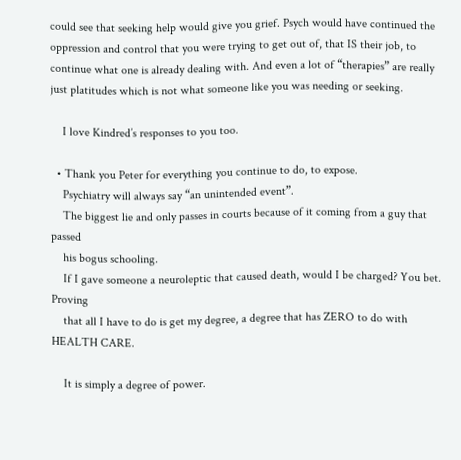could see that seeking help would give you grief. Psych would have continued the oppression and control that you were trying to get out of, that IS their job, to continue what one is already dealing with. And even a lot of “therapies” are really just platitudes which is not what someone like you was needing or seeking.

    I love Kindred’s responses to you too.

  • Thank you Peter for everything you continue to do, to expose.
    Psychiatry will always say “an unintended event”.
    The biggest lie and only passes in courts because of it coming from a guy that passed
    his bogus schooling.
    If I gave someone a neuroleptic that caused death, would I be charged? You bet. Proving
    that all I have to do is get my degree, a degree that has ZERO to do with HEALTH CARE.

    It is simply a degree of power.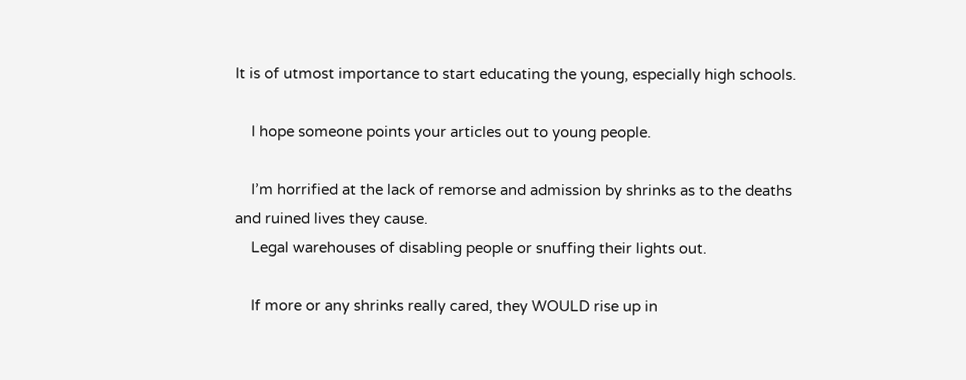It is of utmost importance to start educating the young, especially high schools.

    I hope someone points your articles out to young people.

    I’m horrified at the lack of remorse and admission by shrinks as to the deaths and ruined lives they cause.
    Legal warehouses of disabling people or snuffing their lights out.

    If more or any shrinks really cared, they WOULD rise up in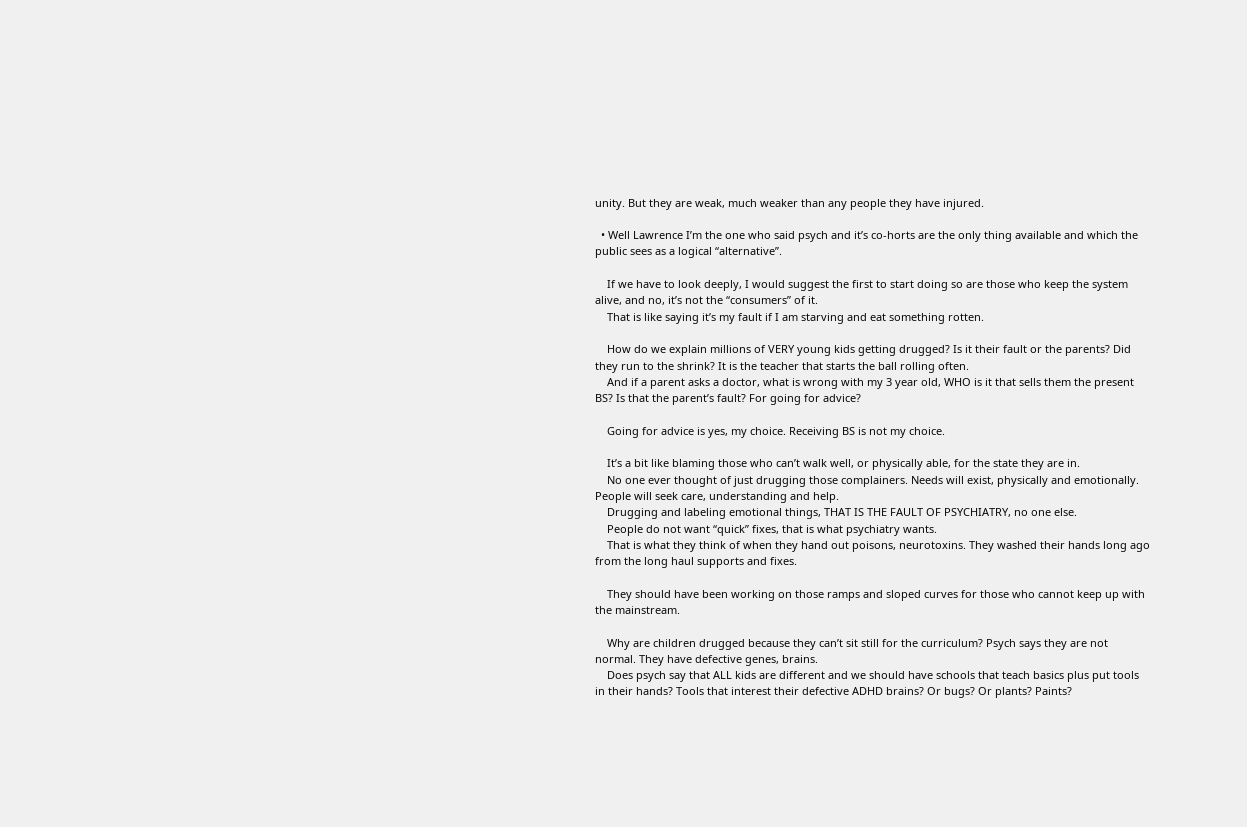unity. But they are weak, much weaker than any people they have injured.

  • Well Lawrence I’m the one who said psych and it’s co-horts are the only thing available and which the public sees as a logical “alternative”.

    If we have to look deeply, I would suggest the first to start doing so are those who keep the system alive, and no, it’s not the “consumers” of it.
    That is like saying it’s my fault if I am starving and eat something rotten.

    How do we explain millions of VERY young kids getting drugged? Is it their fault or the parents? Did they run to the shrink? It is the teacher that starts the ball rolling often.
    And if a parent asks a doctor, what is wrong with my 3 year old, WHO is it that sells them the present BS? Is that the parent’s fault? For going for advice?

    Going for advice is yes, my choice. Receiving BS is not my choice.

    It’s a bit like blaming those who can’t walk well, or physically able, for the state they are in.
    No one ever thought of just drugging those complainers. Needs will exist, physically and emotionally. People will seek care, understanding and help.
    Drugging and labeling emotional things, THAT IS THE FAULT OF PSYCHIATRY, no one else.
    People do not want “quick” fixes, that is what psychiatry wants.
    That is what they think of when they hand out poisons, neurotoxins. They washed their hands long ago from the long haul supports and fixes.

    They should have been working on those ramps and sloped curves for those who cannot keep up with the mainstream.

    Why are children drugged because they can’t sit still for the curriculum? Psych says they are not normal. They have defective genes, brains.
    Does psych say that ALL kids are different and we should have schools that teach basics plus put tools in their hands? Tools that interest their defective ADHD brains? Or bugs? Or plants? Paints?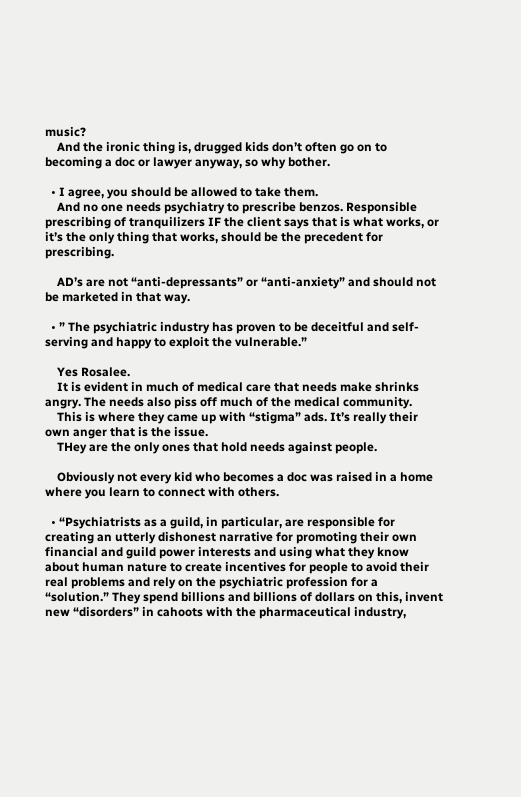music?
    And the ironic thing is, drugged kids don’t often go on to becoming a doc or lawyer anyway, so why bother.

  • I agree, you should be allowed to take them.
    And no one needs psychiatry to prescribe benzos. Responsible prescribing of tranquilizers IF the client says that is what works, or it’s the only thing that works, should be the precedent for prescribing.

    AD’s are not “anti-depressants” or “anti-anxiety” and should not be marketed in that way.

  • ” The psychiatric industry has proven to be deceitful and self-serving and happy to exploit the vulnerable.”

    Yes Rosalee.
    It is evident in much of medical care that needs make shrinks angry. The needs also piss off much of the medical community.
    This is where they came up with “stigma” ads. It’s really their own anger that is the issue.
    THey are the only ones that hold needs against people.

    Obviously not every kid who becomes a doc was raised in a home where you learn to connect with others.

  • “Psychiatrists as a guild, in particular, are responsible for creating an utterly dishonest narrative for promoting their own financial and guild power interests and using what they know about human nature to create incentives for people to avoid their real problems and rely on the psychiatric profession for a “solution.” They spend billions and billions of dollars on this, invent new “disorders” in cahoots with the pharmaceutical industry,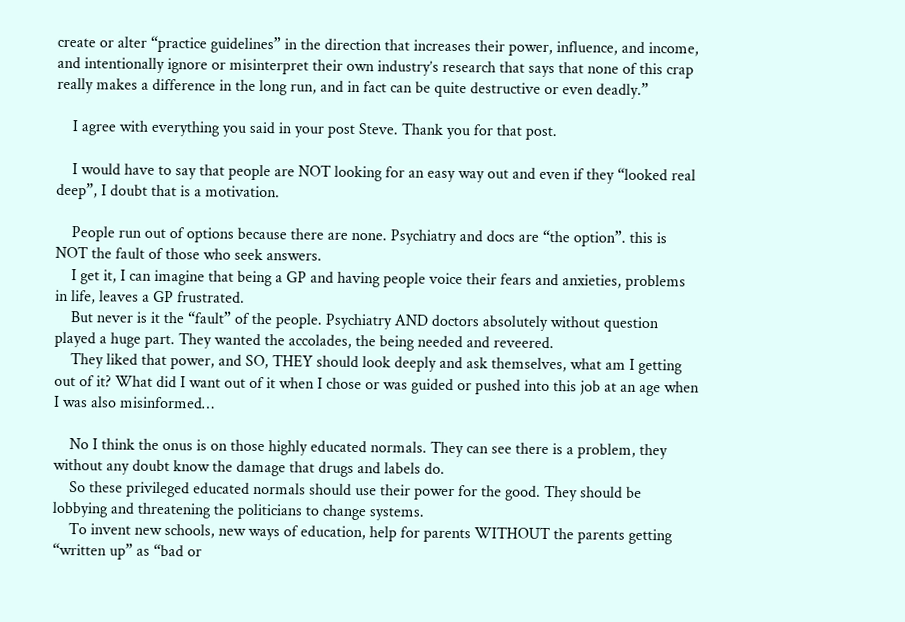create or alter “practice guidelines” in the direction that increases their power, influence, and income, and intentionally ignore or misinterpret their own industry’s research that says that none of this crap really makes a difference in the long run, and in fact can be quite destructive or even deadly.”

    I agree with everything you said in your post Steve. Thank you for that post.

    I would have to say that people are NOT looking for an easy way out and even if they “looked real deep”, I doubt that is a motivation.

    People run out of options because there are none. Psychiatry and docs are “the option”. this is NOT the fault of those who seek answers.
    I get it, I can imagine that being a GP and having people voice their fears and anxieties, problems in life, leaves a GP frustrated.
    But never is it the “fault” of the people. Psychiatry AND doctors absolutely without question played a huge part. They wanted the accolades, the being needed and reveered.
    They liked that power, and SO, THEY should look deeply and ask themselves, what am I getting out of it? What did I want out of it when I chose or was guided or pushed into this job at an age when I was also misinformed…

    No I think the onus is on those highly educated normals. They can see there is a problem, they without any doubt know the damage that drugs and labels do.
    So these privileged educated normals should use their power for the good. They should be lobbying and threatening the politicians to change systems.
    To invent new schools, new ways of education, help for parents WITHOUT the parents getting “written up” as “bad or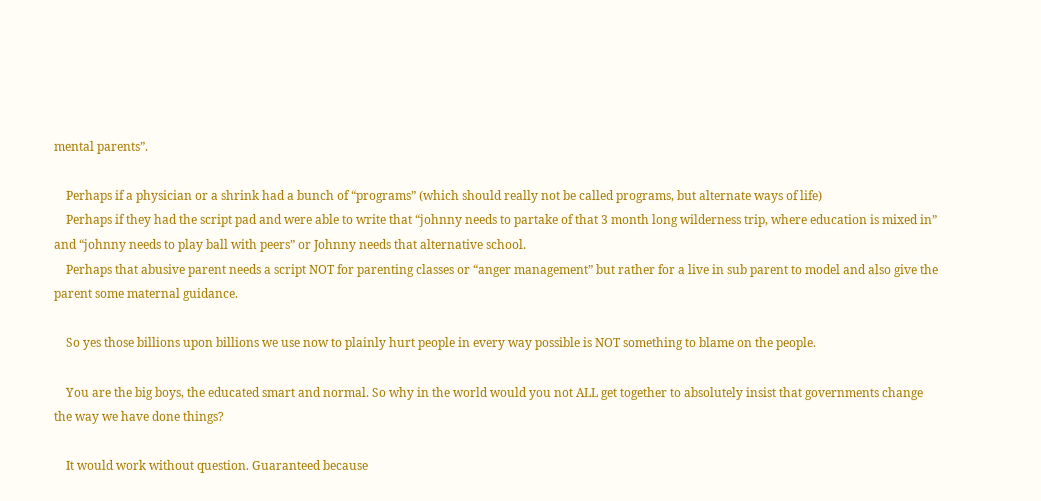mental parents”.

    Perhaps if a physician or a shrink had a bunch of “programs” (which should really not be called programs, but alternate ways of life)
    Perhaps if they had the script pad and were able to write that “johnny needs to partake of that 3 month long wilderness trip, where education is mixed in” and “johnny needs to play ball with peers” or Johnny needs that alternative school.
    Perhaps that abusive parent needs a script NOT for parenting classes or “anger management” but rather for a live in sub parent to model and also give the parent some maternal guidance.

    So yes those billions upon billions we use now to plainly hurt people in every way possible is NOT something to blame on the people.

    You are the big boys, the educated smart and normal. So why in the world would you not ALL get together to absolutely insist that governments change the way we have done things?

    It would work without question. Guaranteed because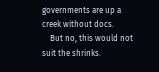governments are up a creek without docs.
    But no, this would not suit the shrinks.